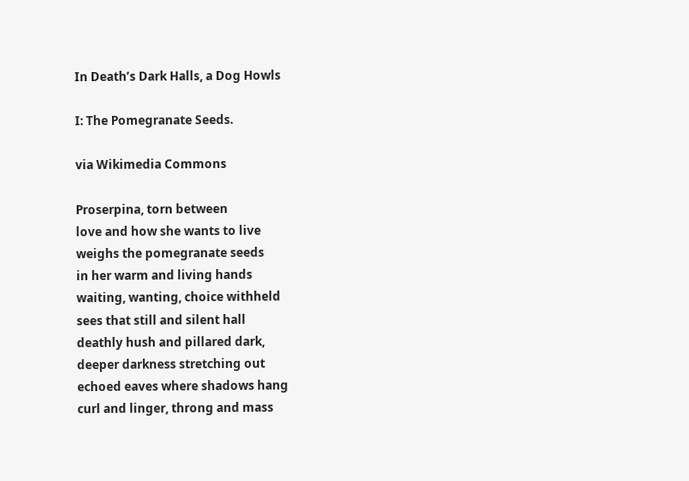In Death’s Dark Halls, a Dog Howls

I: The Pomegranate Seeds.

via Wikimedia Commons

Proserpina, torn between
love and how she wants to live
weighs the pomegranate seeds
in her warm and living hands
waiting, wanting, choice withheld
sees that still and silent hall
deathly hush and pillared dark,
deeper darkness stretching out
echoed eaves where shadows hang
curl and linger, throng and mass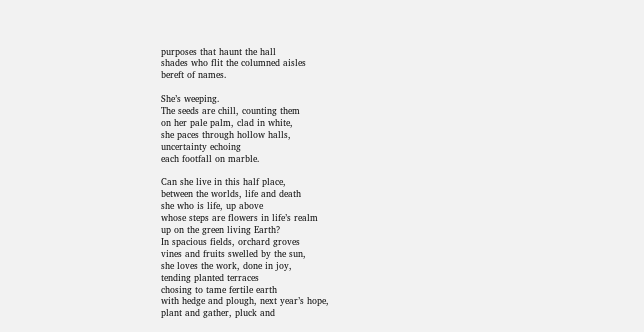purposes that haunt the hall
shades who flit the columned aisles
bereft of names.

She’s weeping.
The seeds are chill, counting them
on her pale palm, clad in white,
she paces through hollow halls,
uncertainty echoing
each footfall on marble.

Can she live in this half place,
between the worlds, life and death
she who is life, up above
whose steps are flowers in life’s realm
up on the green living Earth?
In spacious fields, orchard groves
vines and fruits swelled by the sun,
she loves the work, done in joy,
tending planted terraces
chosing to tame fertile earth
with hedge and plough, next year’s hope,
plant and gather, pluck and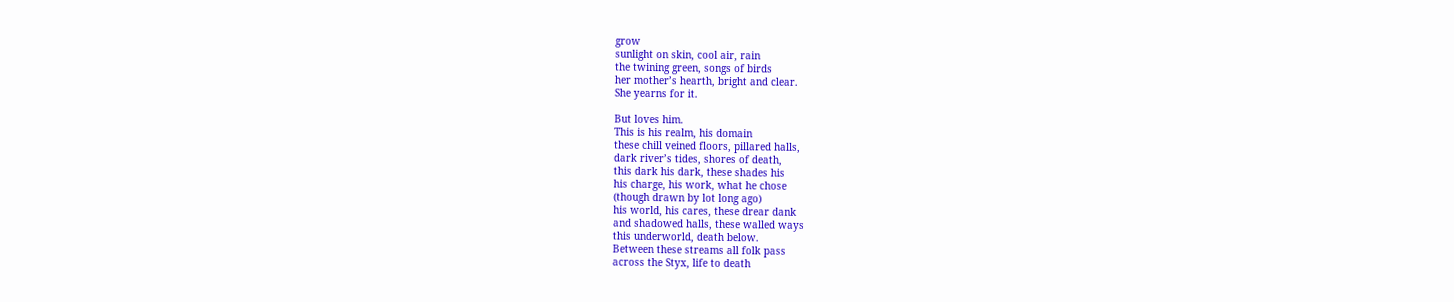grow
sunlight on skin, cool air, rain
the twining green, songs of birds
her mother’s hearth, bright and clear.
She yearns for it.

But loves him.
This is his realm, his domain
these chill veined floors, pillared halls,
dark river’s tides, shores of death,
this dark his dark, these shades his
his charge, his work, what he chose
(though drawn by lot long ago)
his world, his cares, these drear dank
and shadowed halls, these walled ways
this underworld, death below.
Between these streams all folk pass
across the Styx, life to death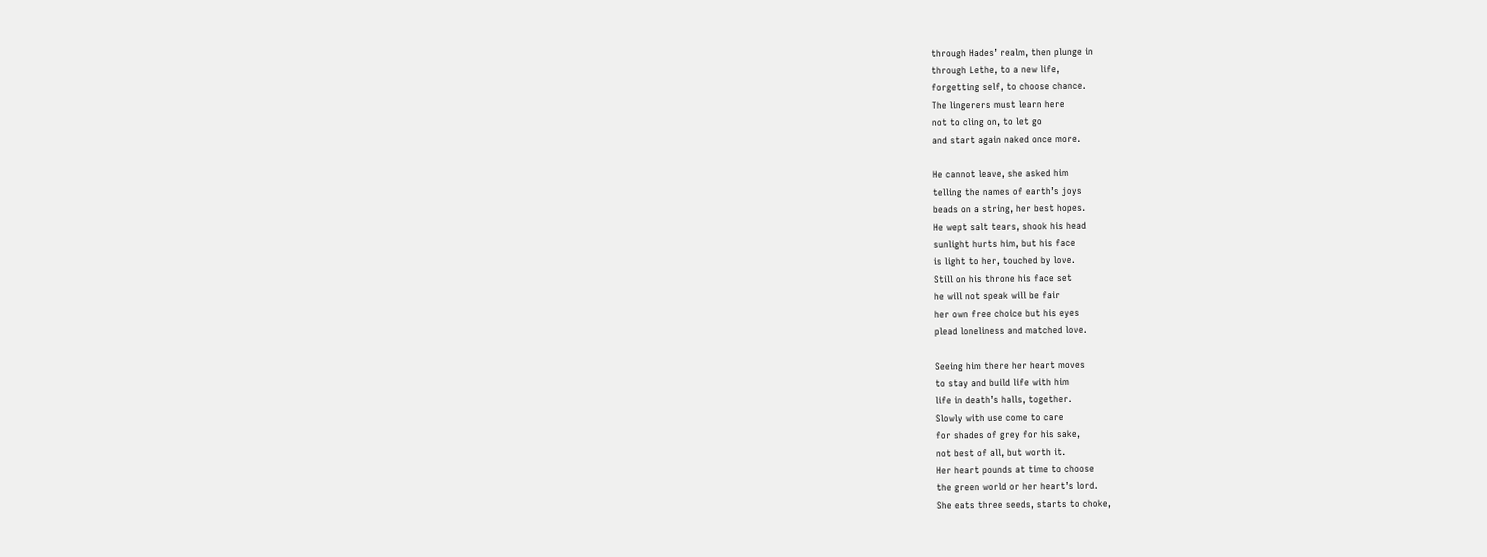through Hades’ realm, then plunge in
through Lethe, to a new life,
forgetting self, to choose chance.
The lingerers must learn here
not to cling on, to let go
and start again naked once more.

He cannot leave, she asked him
telling the names of earth’s joys
beads on a string, her best hopes.
He wept salt tears, shook his head
sunlight hurts him, but his face
is light to her, touched by love.
Still on his throne his face set
he will not speak will be fair
her own free choice but his eyes
plead loneliness and matched love.

Seeing him there her heart moves
to stay and build life with him
life in death’s halls, together.
Slowly with use come to care
for shades of grey for his sake,
not best of all, but worth it.
Her heart pounds at time to choose
the green world or her heart’s lord.
She eats three seeds, starts to choke,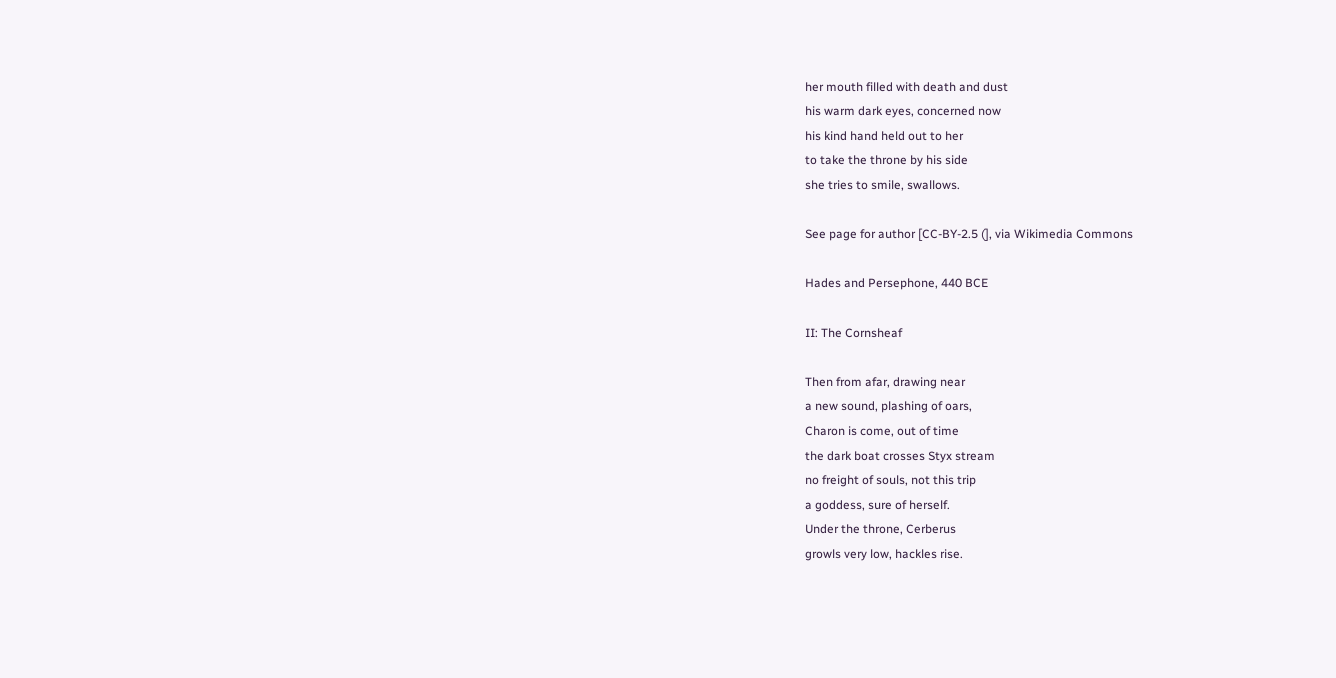her mouth filled with death and dust
his warm dark eyes, concerned now
his kind hand held out to her
to take the throne by his side
she tries to smile, swallows.

See page for author [CC-BY-2.5 (], via Wikimedia Commons

Hades and Persephone, 440 BCE

II: The Cornsheaf

Then from afar, drawing near
a new sound, plashing of oars,
Charon is come, out of time
the dark boat crosses Styx stream
no freight of souls, not this trip
a goddess, sure of herself.
Under the throne, Cerberus
growls very low, hackles rise.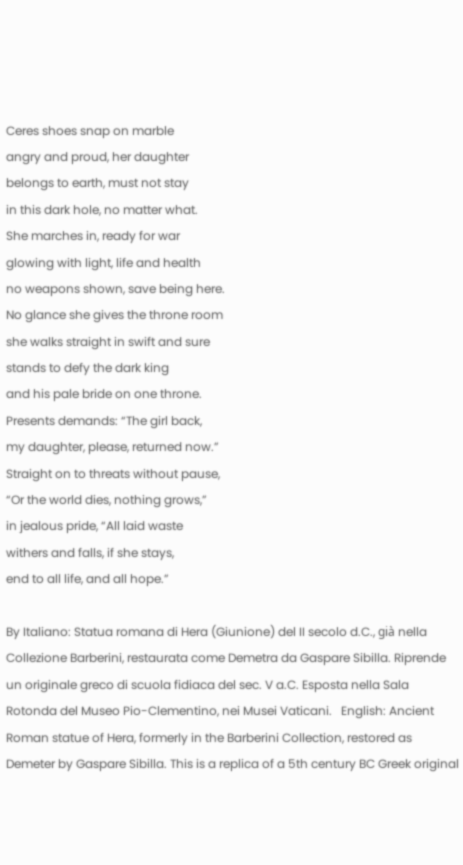Ceres shoes snap on marble
angry and proud, her daughter
belongs to earth, must not stay
in this dark hole, no matter what.
She marches in, ready for war
glowing with light, life and health
no weapons shown, save being here.
No glance she gives the throne room
she walks straight in swift and sure
stands to defy the dark king
and his pale bride on one throne.
Presents demands: “The girl back,
my daughter, please, returned now.”
Straight on to threats without pause,
“Or the world dies, nothing grows,”
in jealous pride, “All laid waste
withers and falls, if she stays,
end to all life, and all hope.”

By Italiano: Statua romana di Hera (Giunione) del II secolo d.C., già nella Collezione Barberini, restaurata come Demetra da Gaspare Sibilla. Riprende un originale greco di scuola fidiaca del sec. V a.C. Esposta nella Sala Rotonda del Museo Pio-Clementino, nei Musei Vaticani.   English: Ancient Roman statue of Hera, formerly in the Barberini Collection, restored as Demeter by Gaspare Sibilla. This is a replica of a 5th century BC Greek original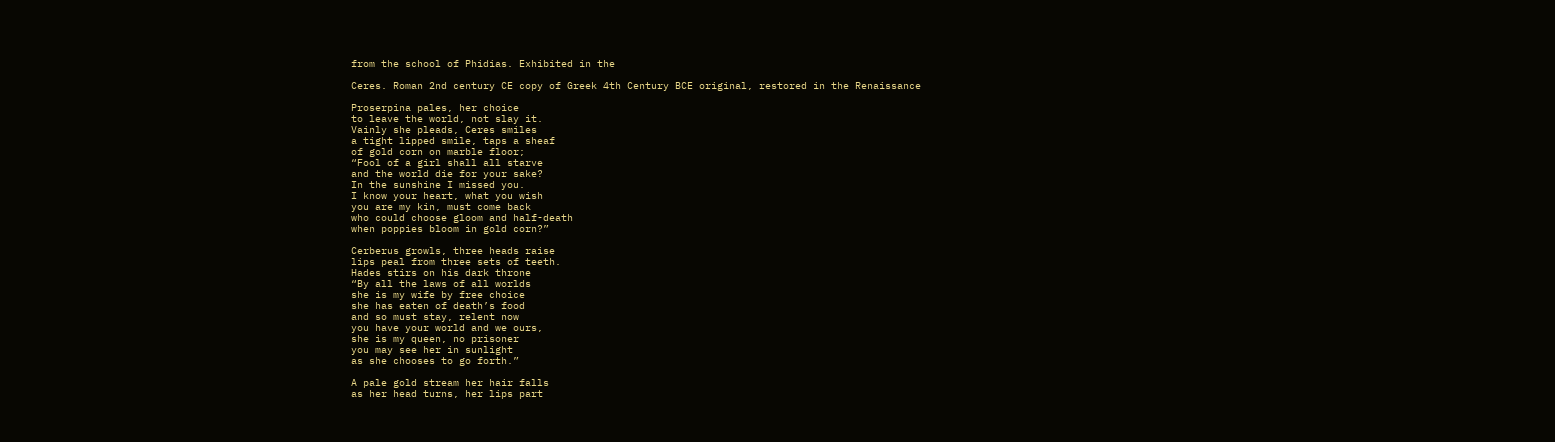from the school of Phidias. Exhibited in the

Ceres. Roman 2nd century CE copy of Greek 4th Century BCE original, restored in the Renaissance

Proserpina pales, her choice
to leave the world, not slay it.
Vainly she pleads, Ceres smiles
a tight lipped smile, taps a sheaf
of gold corn on marble floor;
“Fool of a girl shall all starve
and the world die for your sake?
In the sunshine I missed you.
I know your heart, what you wish
you are my kin, must come back
who could choose gloom and half-death
when poppies bloom in gold corn?”

Cerberus growls, three heads raise
lips peal from three sets of teeth.
Hades stirs on his dark throne
“By all the laws of all worlds
she is my wife by free choice
she has eaten of death’s food
and so must stay, relent now
you have your world and we ours,
she is my queen, no prisoner
you may see her in sunlight
as she chooses to go forth.”

A pale gold stream her hair falls
as her head turns, her lips part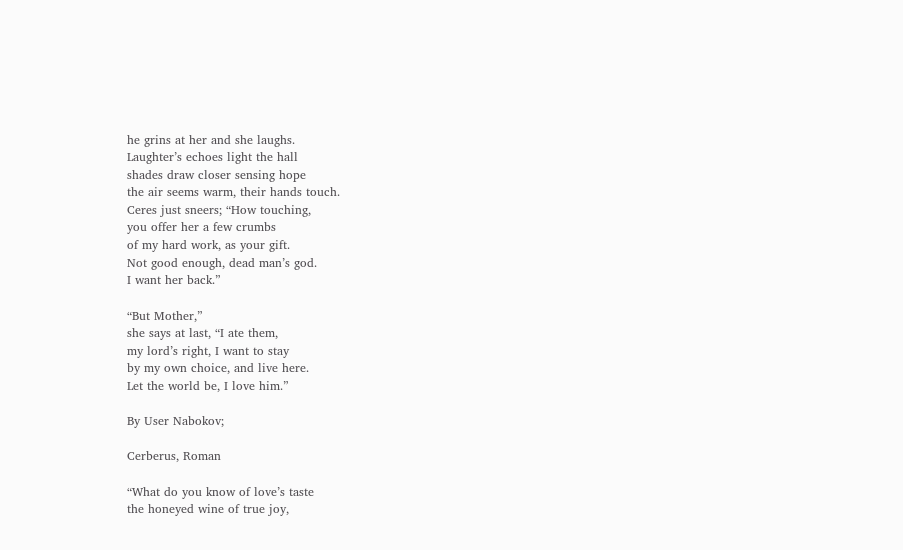he grins at her and she laughs.
Laughter’s echoes light the hall
shades draw closer sensing hope
the air seems warm, their hands touch.
Ceres just sneers; “How touching,
you offer her a few crumbs
of my hard work, as your gift.
Not good enough, dead man’s god.
I want her back.”

“But Mother,”
she says at last, “I ate them,
my lord’s right, I want to stay
by my own choice, and live here.
Let the world be, I love him.”

By User Nabokov;

Cerberus, Roman

“What do you know of love’s taste
the honeyed wine of true joy,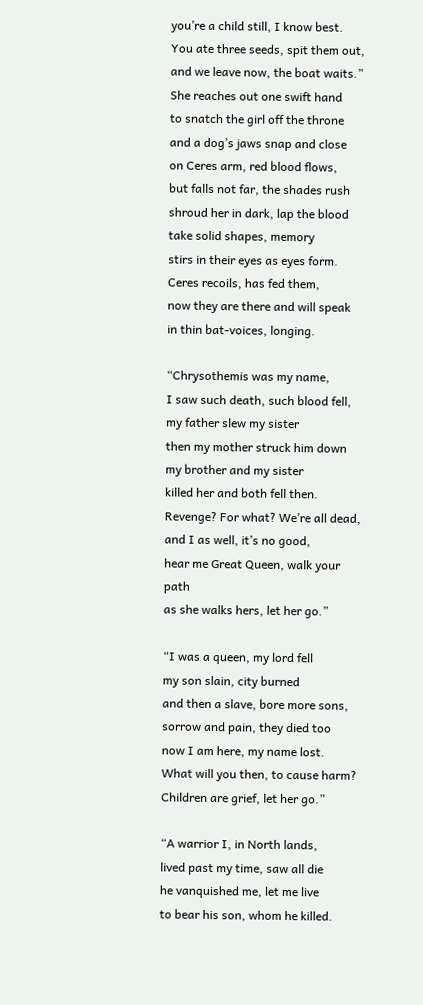you’re a child still, I know best.
You ate three seeds, spit them out,
and we leave now, the boat waits.”
She reaches out one swift hand
to snatch the girl off the throne
and a dog’s jaws snap and close
on Ceres arm, red blood flows,
but falls not far, the shades rush
shroud her in dark, lap the blood
take solid shapes, memory
stirs in their eyes as eyes form.
Ceres recoils, has fed them,
now they are there and will speak
in thin bat-voices, longing.

“Chrysothemis was my name,
I saw such death, such blood fell,
my father slew my sister
then my mother struck him down
my brother and my sister
killed her and both fell then.
Revenge? For what? We’re all dead,
and I as well, it’s no good,
hear me Great Queen, walk your path
as she walks hers, let her go.”

“I was a queen, my lord fell
my son slain, city burned
and then a slave, bore more sons,
sorrow and pain, they died too
now I am here, my name lost.
What will you then, to cause harm?
Children are grief, let her go.”

“A warrior I, in North lands,
lived past my time, saw all die
he vanquished me, let me live
to bear his son, whom he killed.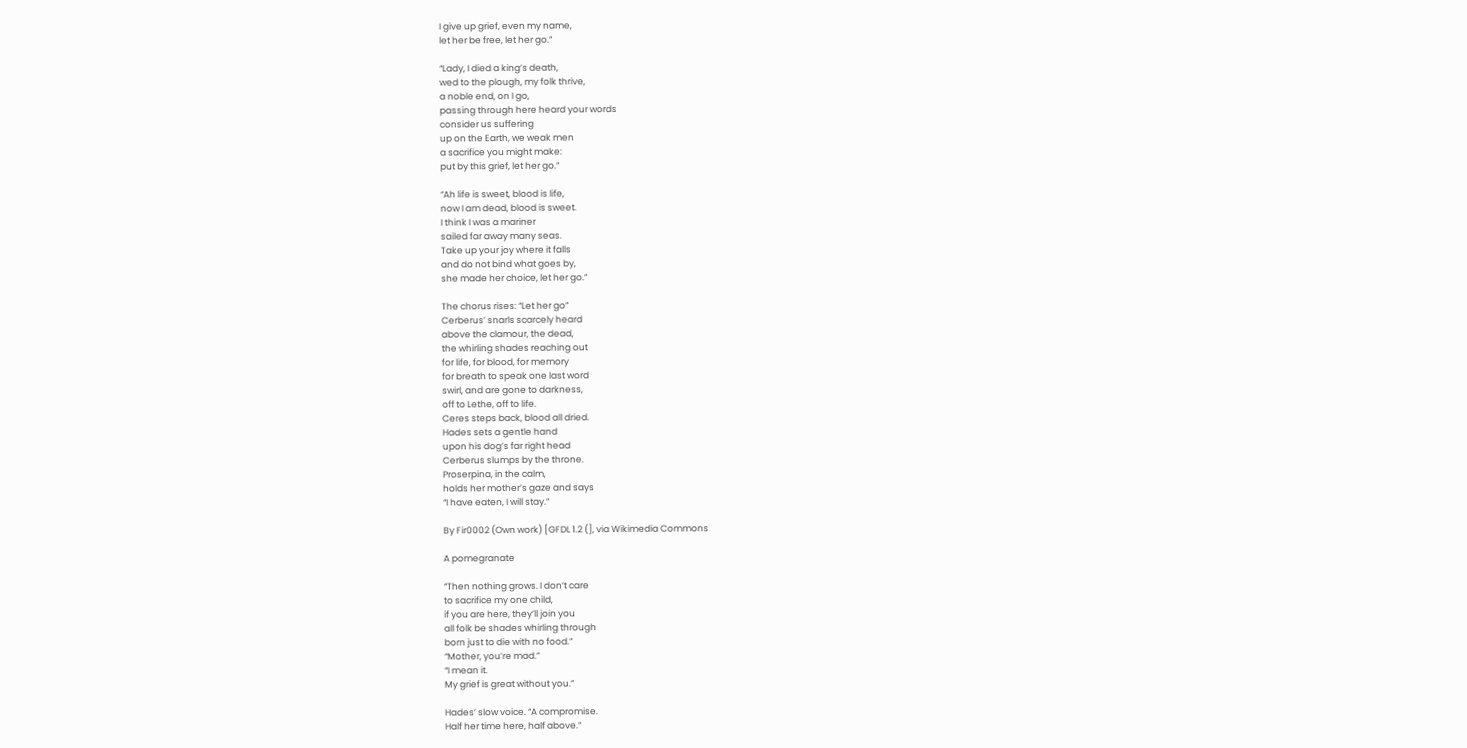I give up grief, even my name,
let her be free, let her go.”

“Lady, I died a king’s death,
wed to the plough, my folk thrive,
a noble end, on I go,
passing through here heard your words
consider us suffering
up on the Earth, we weak men
a sacrifice you might make:
put by this grief, let her go.”

“Ah life is sweet, blood is life,
now I am dead, blood is sweet.
I think I was a mariner
sailed far away many seas.
Take up your joy where it falls
and do not bind what goes by,
she made her choice, let her go.”

The chorus rises: “Let her go”
Cerberus’ snarls scarcely heard
above the clamour, the dead,
the whirling shades reaching out
for life, for blood, for memory
for breath to speak one last word
swirl, and are gone to darkness,
off to Lethe, off to life.
Ceres steps back, blood all dried.
Hades sets a gentle hand
upon his dog’s far right head
Cerberus slumps by the throne.
Proserpina, in the calm,
holds her mother’s gaze and says
“I have eaten, I will stay.”

By Fir0002 (Own work) [GFDL 1.2 (], via Wikimedia Commons

A pomegranate

“Then nothing grows. I don’t care
to sacrifice my one child,
if you are here, they’ll join you
all folk be shades whirling through
born just to die with no food.”
“Mother, you’re mad.”
“I mean it.
My grief is great without you.”

Hades’ slow voice. “A compromise.
Half her time here, half above.”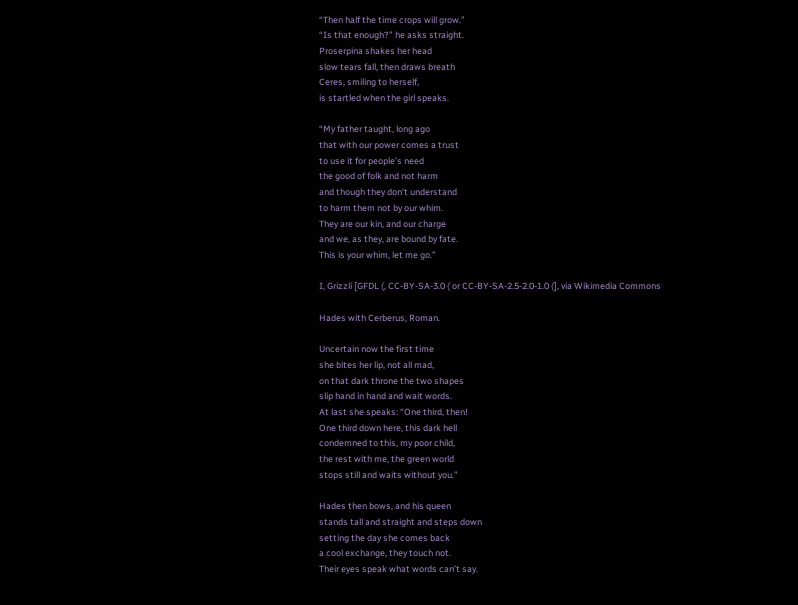“Then half the time crops will grow.”
“Is that enough?” he asks straight.
Proserpina shakes her head
slow tears fall, then draws breath
Ceres, smiling to herself,
is startled when the girl speaks.

“My father taught, long ago
that with our power comes a trust
to use it for people’s need
the good of folk and not harm
and though they don’t understand
to harm them not by our whim.
They are our kin, and our charge
and we, as they, are bound by fate.
This is your whim, let me go.”

I, Grizzli [GFDL (, CC-BY-SA-3.0 ( or CC-BY-SA-2.5-2.0-1.0 (], via Wikimedia Commons

Hades with Cerberus, Roman.

Uncertain now the first time
she bites her lip, not all mad,
on that dark throne the two shapes
slip hand in hand and wait words.
At last she speaks: “One third, then!
One third down here, this dark hell
condemned to this, my poor child,
the rest with me, the green world
stops still and waits without you.”

Hades then bows, and his queen
stands tall and straight and steps down
setting the day she comes back
a cool exchange, they touch not.
Their eyes speak what words can’t say.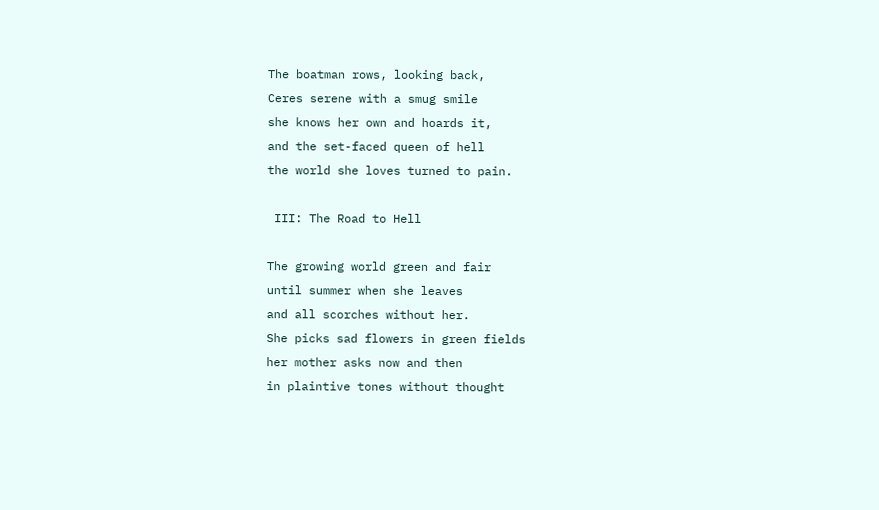The boatman rows, looking back,
Ceres serene with a smug smile
she knows her own and hoards it,
and the set-faced queen of hell
the world she loves turned to pain.

 III: The Road to Hell

The growing world green and fair
until summer when she leaves
and all scorches without her.
She picks sad flowers in green fields
her mother asks now and then
in plaintive tones without thought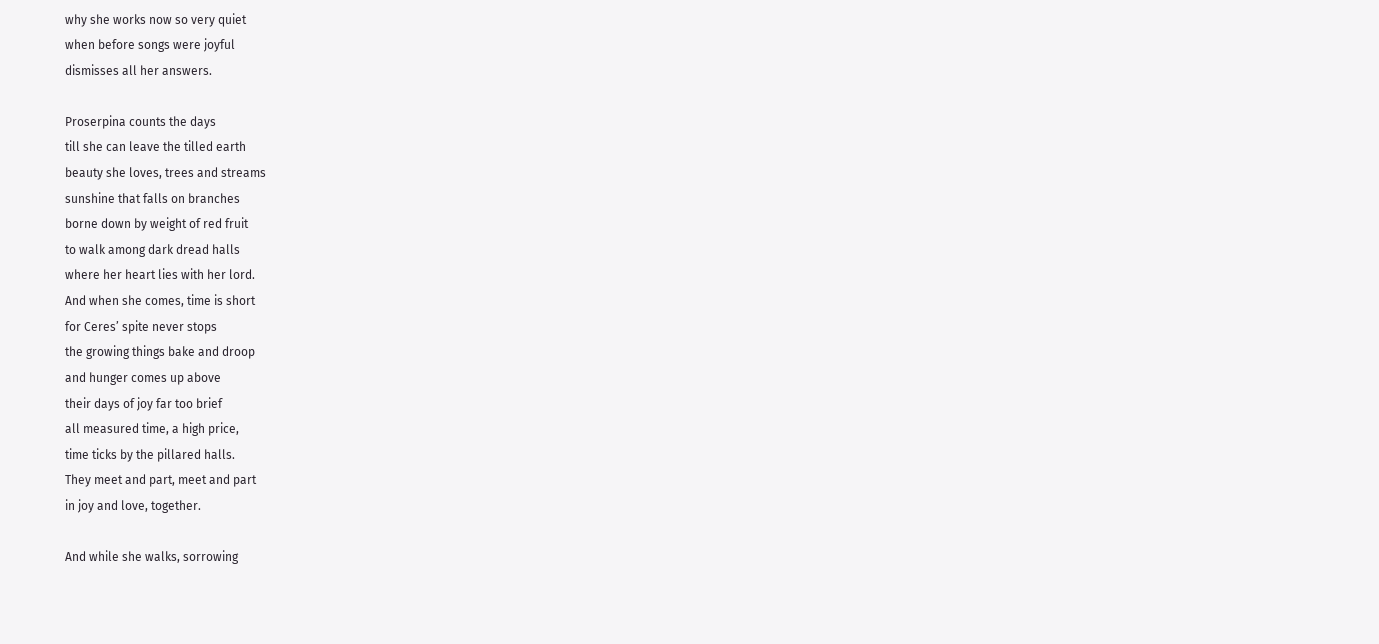why she works now so very quiet
when before songs were joyful
dismisses all her answers.

Proserpina counts the days
till she can leave the tilled earth
beauty she loves, trees and streams
sunshine that falls on branches
borne down by weight of red fruit
to walk among dark dread halls
where her heart lies with her lord.
And when she comes, time is short
for Ceres’ spite never stops
the growing things bake and droop
and hunger comes up above
their days of joy far too brief
all measured time, a high price,
time ticks by the pillared halls.
They meet and part, meet and part
in joy and love, together.

And while she walks, sorrowing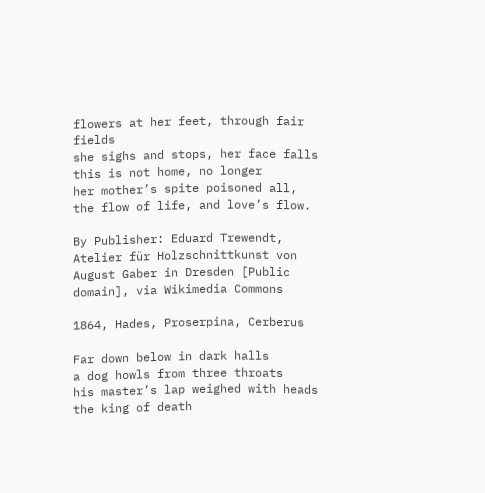flowers at her feet, through fair fields
she sighs and stops, her face falls
this is not home, no longer
her mother’s spite poisoned all,
the flow of life, and love’s flow.

By Publisher: Eduard Trewendt, Atelier für Holzschnittkunst von August Gaber in Dresden [Public domain], via Wikimedia Commons

1864, Hades, Proserpina, Cerberus

Far down below in dark halls
a dog howls from three throats
his master’s lap weighed with heads
the king of death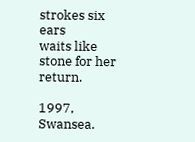strokes six ears
waits like stone for her return.

1997, Swansea.